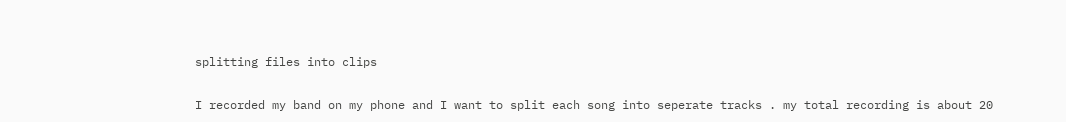splitting files into clips

I recorded my band on my phone and I want to split each song into seperate tracks . my total recording is about 20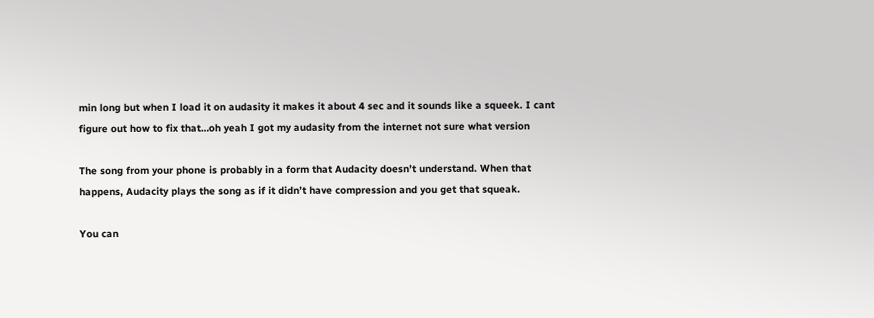min long but when I load it on audasity it makes it about 4 sec and it sounds like a squeek. I cant figure out how to fix that…oh yeah I got my audasity from the internet not sure what version

The song from your phone is probably in a form that Audacity doesn’t understand. When that happens, Audacity plays the song as if it didn’t have compression and you get that squeak.

You can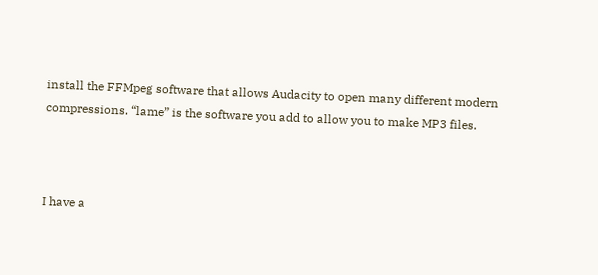install the FFMpeg software that allows Audacity to open many different modern compressions. “lame” is the software you add to allow you to make MP3 files.



I have a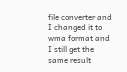file converter and I changed it to wma format and I still get the same result